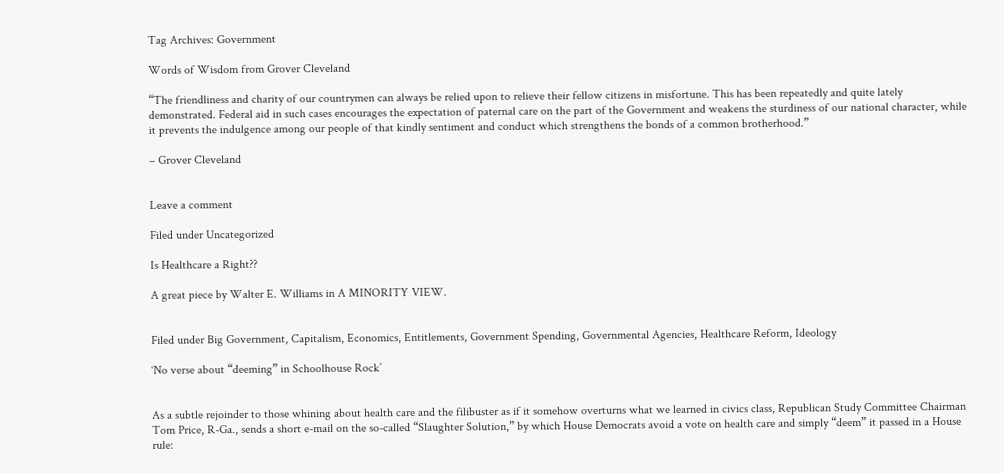Tag Archives: Government

Words of Wisdom from Grover Cleveland

“The friendliness and charity of our countrymen can always be relied upon to relieve their fellow citizens in misfortune. This has been repeatedly and quite lately demonstrated. Federal aid in such cases encourages the expectation of paternal care on the part of the Government and weakens the sturdiness of our national character, while it prevents the indulgence among our people of that kindly sentiment and conduct which strengthens the bonds of a common brotherhood.”

– Grover Cleveland


Leave a comment

Filed under Uncategorized

Is Healthcare a Right??

A great piece by Walter E. Williams in A MINORITY VIEW.


Filed under Big Government, Capitalism, Economics, Entitlements, Government Spending, Governmental Agencies, Healthcare Reform, Ideology

‘No verse about “deeming” in Schoolhouse Rock’


As a subtle rejoinder to those whining about health care and the filibuster as if it somehow overturns what we learned in civics class, Republican Study Committee Chairman Tom Price, R-Ga., sends a short e-mail on the so-called “Slaughter Solution,” by which House Democrats avoid a vote on health care and simply “deem” it passed in a House rule: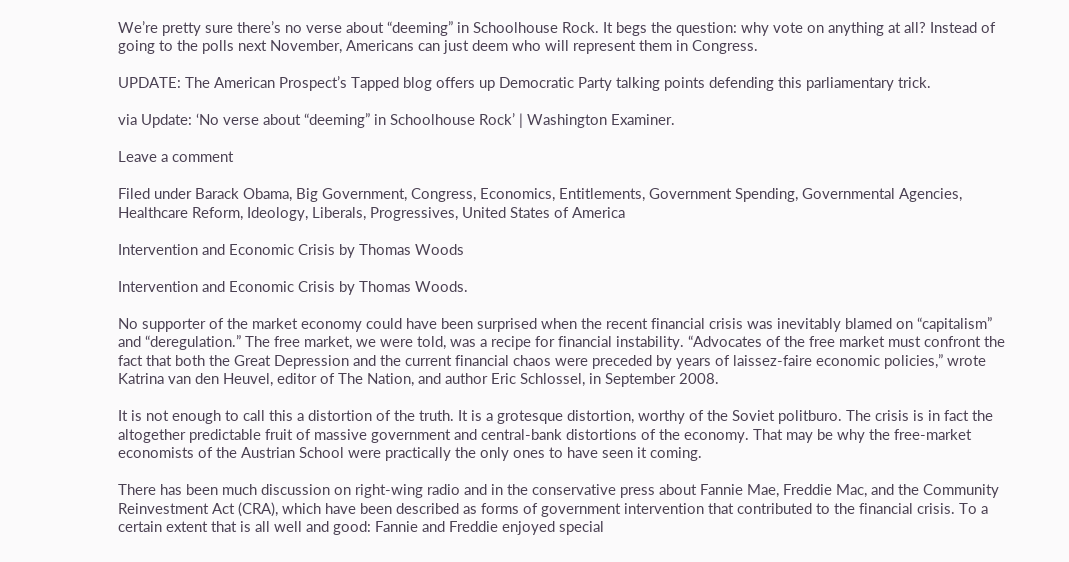We’re pretty sure there’s no verse about “deeming” in Schoolhouse Rock. It begs the question: why vote on anything at all? Instead of going to the polls next November, Americans can just deem who will represent them in Congress.

UPDATE: The American Prospect’s Tapped blog offers up Democratic Party talking points defending this parliamentary trick.

via Update: ‘No verse about “deeming” in Schoolhouse Rock’ | Washington Examiner.

Leave a comment

Filed under Barack Obama, Big Government, Congress, Economics, Entitlements, Government Spending, Governmental Agencies, Healthcare Reform, Ideology, Liberals, Progressives, United States of America

Intervention and Economic Crisis by Thomas Woods

Intervention and Economic Crisis by Thomas Woods.

No supporter of the market economy could have been surprised when the recent financial crisis was inevitably blamed on “capitalism” and “deregulation.” The free market, we were told, was a recipe for financial instability. “Advocates of the free market must confront the fact that both the Great Depression and the current financial chaos were preceded by years of laissez-faire economic policies,” wrote Katrina van den Heuvel, editor of The Nation, and author Eric Schlossel, in September 2008.

It is not enough to call this a distortion of the truth. It is a grotesque distortion, worthy of the Soviet politburo. The crisis is in fact the altogether predictable fruit of massive government and central-bank distortions of the economy. That may be why the free-market economists of the Austrian School were practically the only ones to have seen it coming.

There has been much discussion on right-wing radio and in the conservative press about Fannie Mae, Freddie Mac, and the Community Reinvestment Act (CRA), which have been described as forms of government intervention that contributed to the financial crisis. To a certain extent that is all well and good: Fannie and Freddie enjoyed special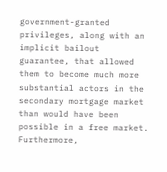government-granted privileges, along with an implicit bailout guarantee, that allowed them to become much more substantial actors in the secondary mortgage market than would have been possible in a free market. Furthermore,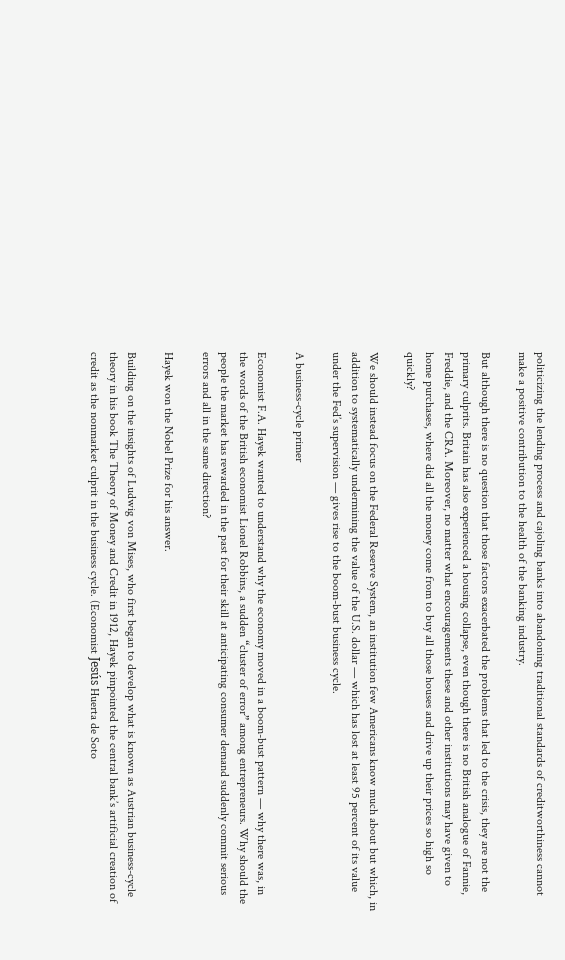politicizing the lending process and cajoling banks into abandoning traditional standards of creditworthiness cannot make a positive contribution to the health of the banking industry.

But although there is no question that those factors exacerbated the problems that led to the crisis, they are not the primary culprits. Britain has also experienced a housing collapse, even though there is no British analogue of Fannie, Freddie, and the CRA. Moreover, no matter what encouragements these and other institutions may have given to home purchases, where did all the money come from to buy all those houses and drive up their prices so high so quickly?

We should instead focus on the Federal Reserve System, an institution few Americans know much about but which, in addition to systematically undermining the value of the U.S. dollar — which has lost at least 95 percent of its value under the Fed’s supervision — gives rise to the boom-bust business cycle.

A business-cycle primer

Economist F.A. Hayek wanted to understand why the economy moved in a boom-bust pattern — why there was, in the words of the British economist Lionel Robbins, a sudden “cluster of error” among entrepreneurs. Why should the people the market has rewarded in the past for their skill at anticipating consumer demand suddenly commit serious errors and all in the same direction?

Hayek won the Nobel Prize for his answer.

Building on the insights of Ludwig von Mises, who first began to develop what is known as Austrian business-cycle theory in his book The Theory of Money and Credit in 1912, Hayek pinpointed the central bank’s artificial creation of credit as the nonmarket culprit in the business cycle. (Economist Jesús Huerta de Soto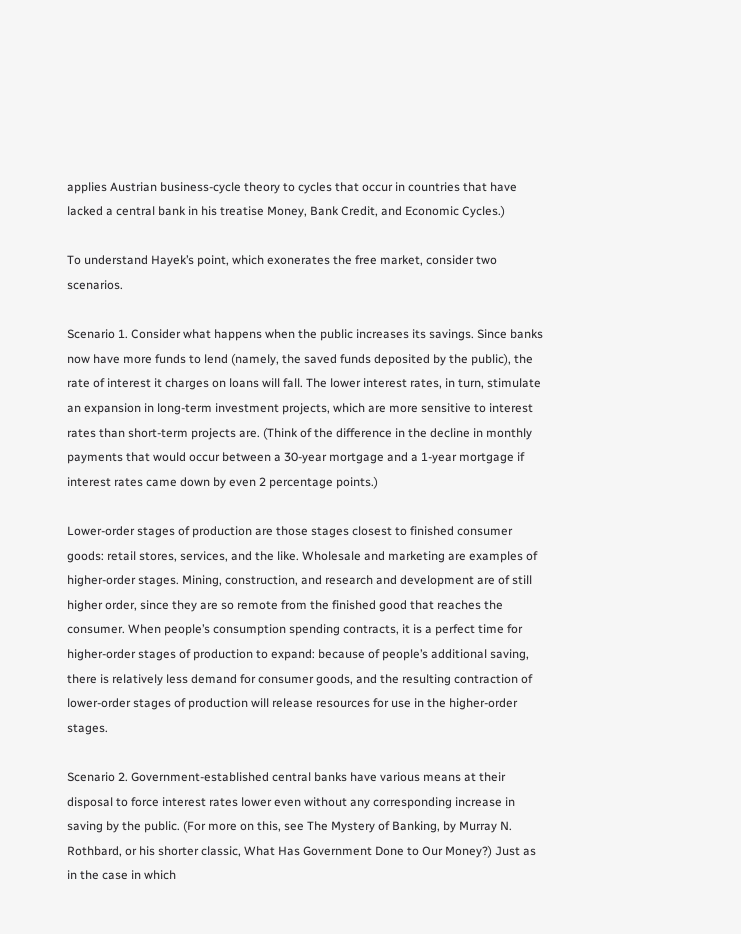applies Austrian business-cycle theory to cycles that occur in countries that have lacked a central bank in his treatise Money, Bank Credit, and Economic Cycles.)

To understand Hayek’s point, which exonerates the free market, consider two scenarios.

Scenario 1. Consider what happens when the public increases its savings. Since banks now have more funds to lend (namely, the saved funds deposited by the public), the rate of interest it charges on loans will fall. The lower interest rates, in turn, stimulate an expansion in long-term investment projects, which are more sensitive to interest rates than short-term projects are. (Think of the difference in the decline in monthly payments that would occur between a 30-year mortgage and a 1-year mortgage if interest rates came down by even 2 percentage points.)

Lower-order stages of production are those stages closest to finished consumer goods: retail stores, services, and the like. Wholesale and marketing are examples of higher-order stages. Mining, construction, and research and development are of still higher order, since they are so remote from the finished good that reaches the consumer. When people’s consumption spending contracts, it is a perfect time for higher-order stages of production to expand: because of people’s additional saving, there is relatively less demand for consumer goods, and the resulting contraction of lower-order stages of production will release resources for use in the higher-order stages.

Scenario 2. Government-established central banks have various means at their disposal to force interest rates lower even without any corresponding increase in saving by the public. (For more on this, see The Mystery of Banking, by Murray N. Rothbard, or his shorter classic, What Has Government Done to Our Money?) Just as in the case in which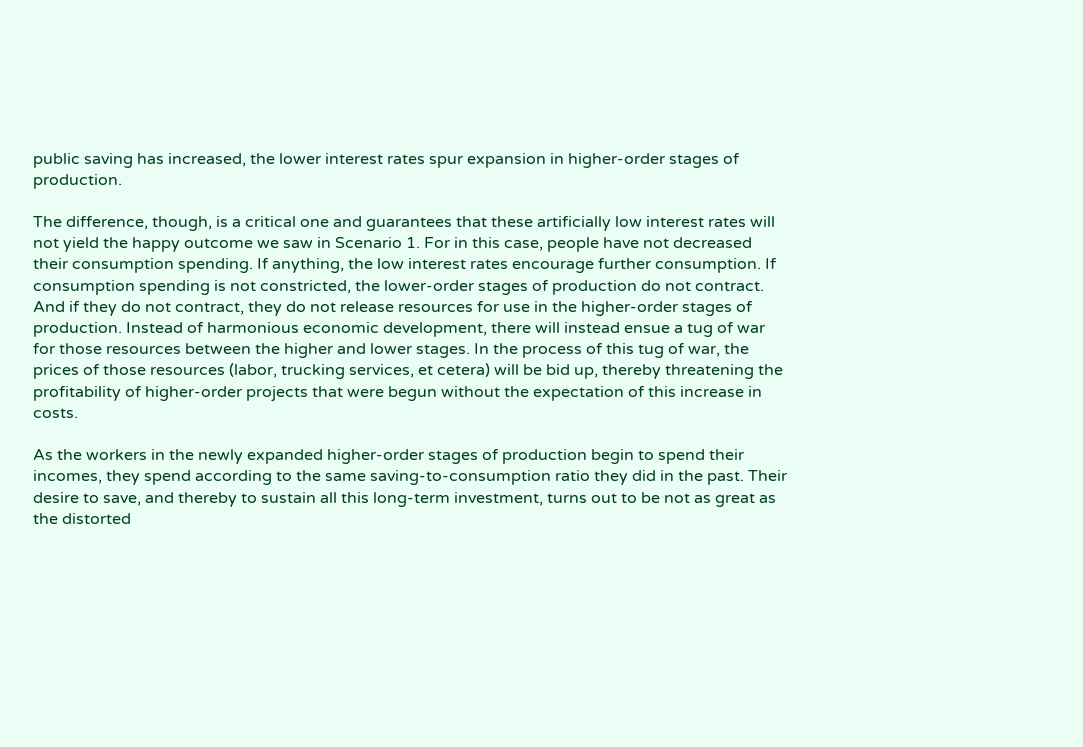public saving has increased, the lower interest rates spur expansion in higher-order stages of production.

The difference, though, is a critical one and guarantees that these artificially low interest rates will not yield the happy outcome we saw in Scenario 1. For in this case, people have not decreased their consumption spending. If anything, the low interest rates encourage further consumption. If consumption spending is not constricted, the lower-order stages of production do not contract. And if they do not contract, they do not release resources for use in the higher-order stages of production. Instead of harmonious economic development, there will instead ensue a tug of war for those resources between the higher and lower stages. In the process of this tug of war, the prices of those resources (labor, trucking services, et cetera) will be bid up, thereby threatening the profitability of higher-order projects that were begun without the expectation of this increase in costs.

As the workers in the newly expanded higher-order stages of production begin to spend their incomes, they spend according to the same saving-to-consumption ratio they did in the past. Their desire to save, and thereby to sustain all this long-term investment, turns out to be not as great as the distorted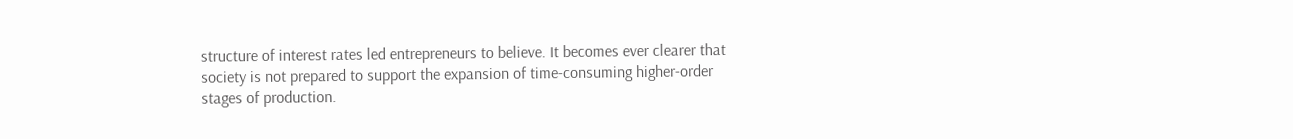structure of interest rates led entrepreneurs to believe. It becomes ever clearer that society is not prepared to support the expansion of time-consuming higher-order stages of production.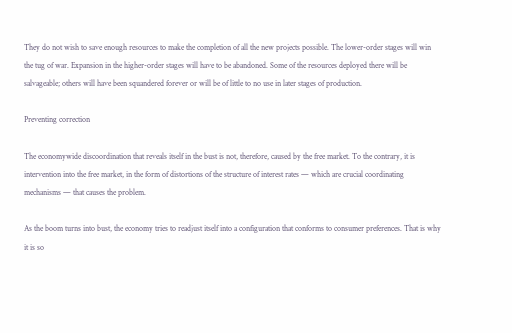They do not wish to save enough resources to make the completion of all the new projects possible. The lower-order stages will win the tug of war. Expansion in the higher-order stages will have to be abandoned. Some of the resources deployed there will be salvageable; others will have been squandered forever or will be of little to no use in later stages of production.

Preventing correction

The economywide discoordination that reveals itself in the bust is not, therefore, caused by the free market. To the contrary, it is intervention into the free market, in the form of distortions of the structure of interest rates — which are crucial coordinating mechanisms — that causes the problem.

As the boom turns into bust, the economy tries to readjust itself into a configuration that conforms to consumer preferences. That is why it is so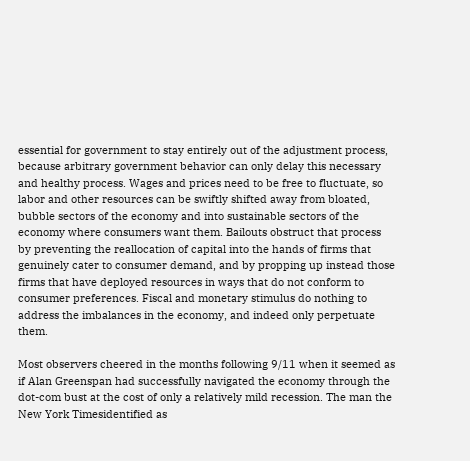essential for government to stay entirely out of the adjustment process, because arbitrary government behavior can only delay this necessary and healthy process. Wages and prices need to be free to fluctuate, so labor and other resources can be swiftly shifted away from bloated, bubble sectors of the economy and into sustainable sectors of the economy where consumers want them. Bailouts obstruct that process by preventing the reallocation of capital into the hands of firms that genuinely cater to consumer demand, and by propping up instead those firms that have deployed resources in ways that do not conform to consumer preferences. Fiscal and monetary stimulus do nothing to address the imbalances in the economy, and indeed only perpetuate them.

Most observers cheered in the months following 9/11 when it seemed as if Alan Greenspan had successfully navigated the economy through the dot-com bust at the cost of only a relatively mild recession. The man the New York Timesidentified as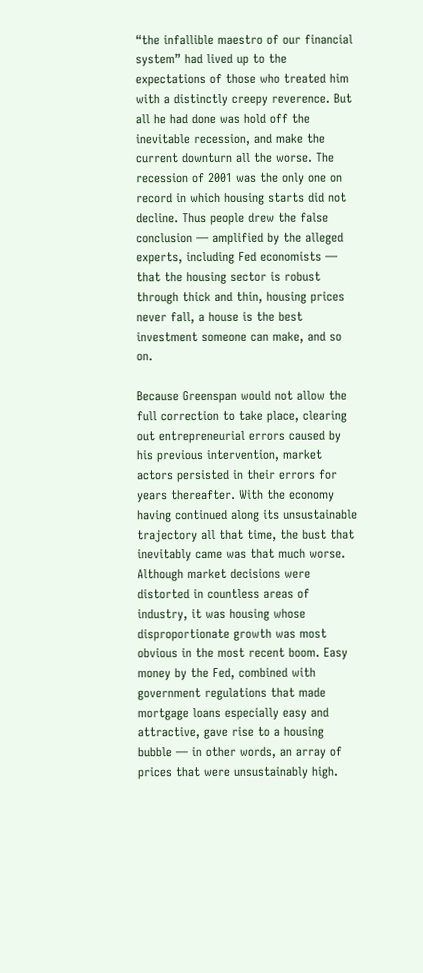“the infallible maestro of our financial system” had lived up to the expectations of those who treated him with a distinctly creepy reverence. But all he had done was hold off the inevitable recession, and make the current downturn all the worse. The recession of 2001 was the only one on record in which housing starts did not decline. Thus people drew the false conclusion — amplified by the alleged experts, including Fed economists — that the housing sector is robust through thick and thin, housing prices never fall, a house is the best investment someone can make, and so on.

Because Greenspan would not allow the full correction to take place, clearing out entrepreneurial errors caused by his previous intervention, market actors persisted in their errors for years thereafter. With the economy having continued along its unsustainable trajectory all that time, the bust that inevitably came was that much worse. Although market decisions were distorted in countless areas of industry, it was housing whose disproportionate growth was most obvious in the most recent boom. Easy money by the Fed, combined with government regulations that made mortgage loans especially easy and attractive, gave rise to a housing bubble — in other words, an array of prices that were unsustainably high.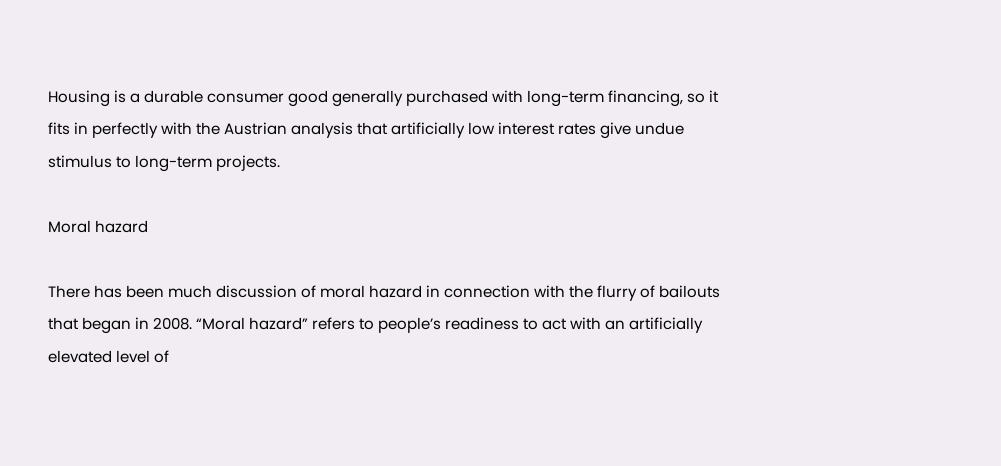Housing is a durable consumer good generally purchased with long-term financing, so it fits in perfectly with the Austrian analysis that artificially low interest rates give undue stimulus to long-term projects.

Moral hazard

There has been much discussion of moral hazard in connection with the flurry of bailouts that began in 2008. “Moral hazard” refers to people’s readiness to act with an artificially elevated level of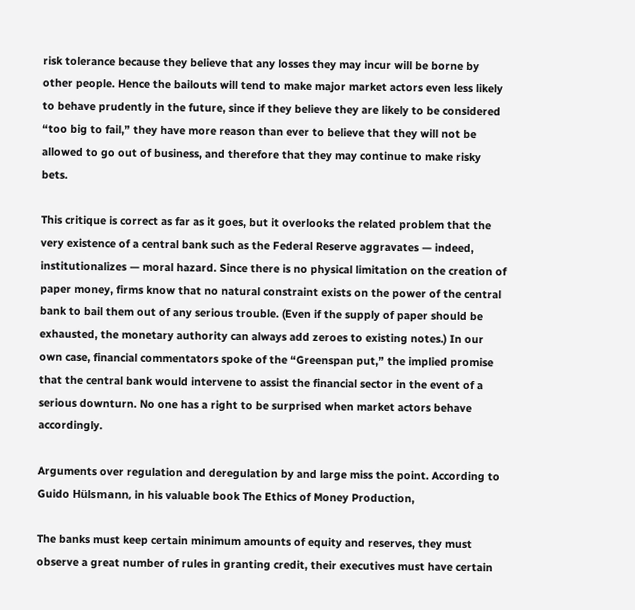risk tolerance because they believe that any losses they may incur will be borne by other people. Hence the bailouts will tend to make major market actors even less likely to behave prudently in the future, since if they believe they are likely to be considered “too big to fail,” they have more reason than ever to believe that they will not be allowed to go out of business, and therefore that they may continue to make risky bets.

This critique is correct as far as it goes, but it overlooks the related problem that the very existence of a central bank such as the Federal Reserve aggravates — indeed, institutionalizes — moral hazard. Since there is no physical limitation on the creation of paper money, firms know that no natural constraint exists on the power of the central bank to bail them out of any serious trouble. (Even if the supply of paper should be exhausted, the monetary authority can always add zeroes to existing notes.) In our own case, financial commentators spoke of the “Greenspan put,” the implied promise that the central bank would intervene to assist the financial sector in the event of a serious downturn. No one has a right to be surprised when market actors behave accordingly.

Arguments over regulation and deregulation by and large miss the point. According to Guido Hülsmann, in his valuable book The Ethics of Money Production,

The banks must keep certain minimum amounts of equity and reserves, they must observe a great number of rules in granting credit, their executives must have certain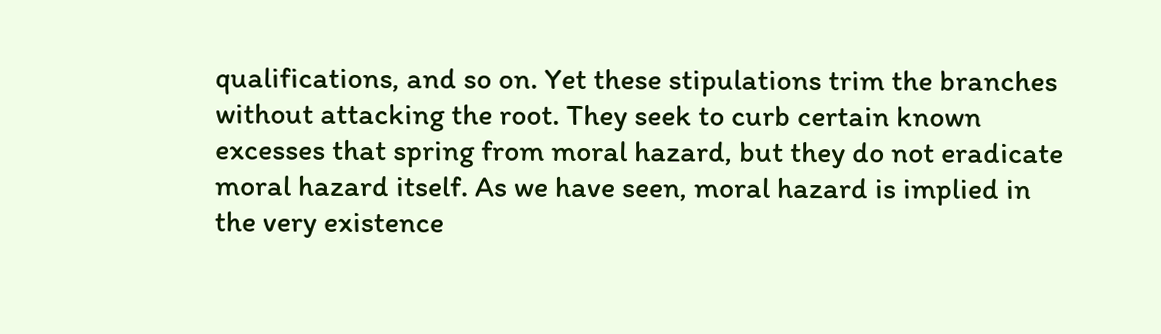qualifications, and so on. Yet these stipulations trim the branches without attacking the root. They seek to curb certain known excesses that spring from moral hazard, but they do not eradicate moral hazard itself. As we have seen, moral hazard is implied in the very existence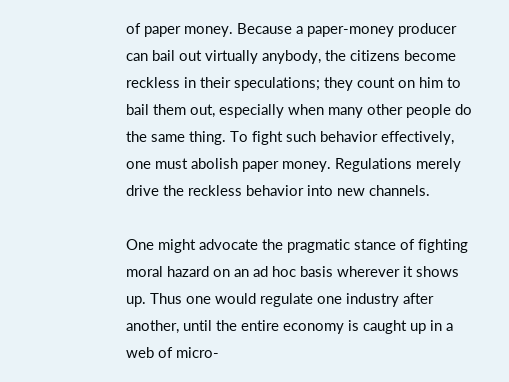of paper money. Because a paper-money producer can bail out virtually anybody, the citizens become reckless in their speculations; they count on him to bail them out, especially when many other people do the same thing. To fight such behavior effectively, one must abolish paper money. Regulations merely drive the reckless behavior into new channels.

One might advocate the pragmatic stance of fighting moral hazard on an ad hoc basis wherever it shows up. Thus one would regulate one industry after another, until the entire economy is caught up in a web of micro-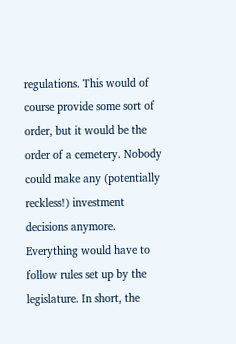regulations. This would of course provide some sort of order, but it would be the order of a cemetery. Nobody could make any (potentially reckless!) investment decisions anymore. Everything would have to follow rules set up by the legislature. In short, the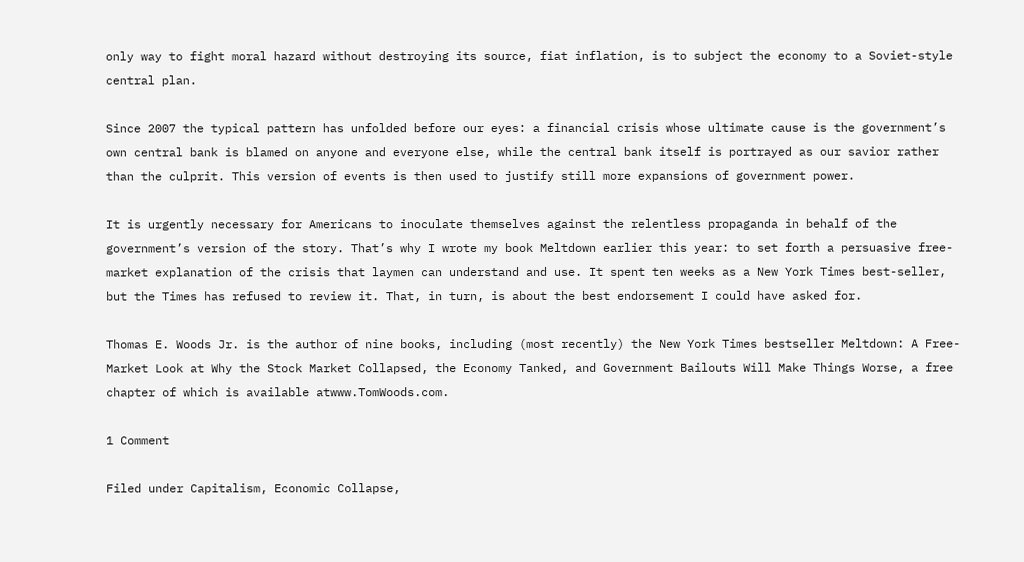only way to fight moral hazard without destroying its source, fiat inflation, is to subject the economy to a Soviet-style central plan.

Since 2007 the typical pattern has unfolded before our eyes: a financial crisis whose ultimate cause is the government’s own central bank is blamed on anyone and everyone else, while the central bank itself is portrayed as our savior rather than the culprit. This version of events is then used to justify still more expansions of government power.

It is urgently necessary for Americans to inoculate themselves against the relentless propaganda in behalf of the government’s version of the story. That’s why I wrote my book Meltdown earlier this year: to set forth a persuasive free-market explanation of the crisis that laymen can understand and use. It spent ten weeks as a New York Times best-seller, but the Times has refused to review it. That, in turn, is about the best endorsement I could have asked for.

Thomas E. Woods Jr. is the author of nine books, including (most recently) the New York Times bestseller Meltdown: A Free-Market Look at Why the Stock Market Collapsed, the Economy Tanked, and Government Bailouts Will Make Things Worse, a free chapter of which is available atwww.TomWoods.com.

1 Comment

Filed under Capitalism, Economic Collapse,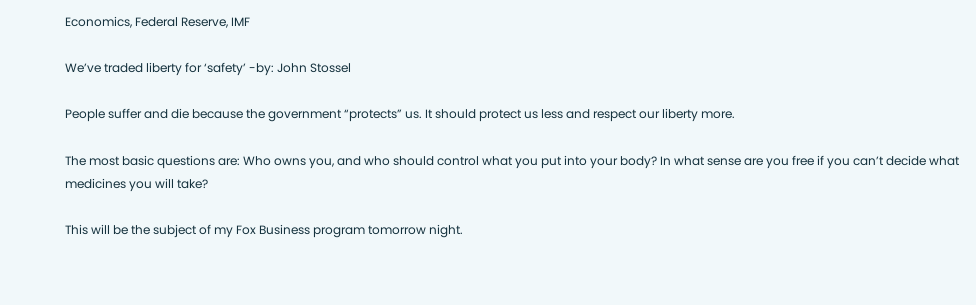Economics, Federal Reserve, IMF

We’ve traded liberty for ‘safety’ -by: John Stossel

People suffer and die because the government “protects” us. It should protect us less and respect our liberty more.

The most basic questions are: Who owns you, and who should control what you put into your body? In what sense are you free if you can’t decide what medicines you will take?

This will be the subject of my Fox Business program tomorrow night.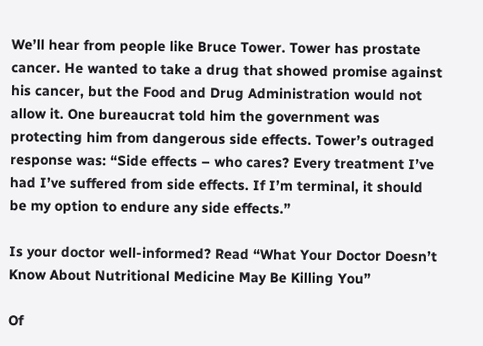We’ll hear from people like Bruce Tower. Tower has prostate cancer. He wanted to take a drug that showed promise against his cancer, but the Food and Drug Administration would not allow it. One bureaucrat told him the government was protecting him from dangerous side effects. Tower’s outraged response was: “Side effects – who cares? Every treatment I’ve had I’ve suffered from side effects. If I’m terminal, it should be my option to endure any side effects.”

Is your doctor well-informed? Read “What Your Doctor Doesn’t Know About Nutritional Medicine May Be Killing You”

Of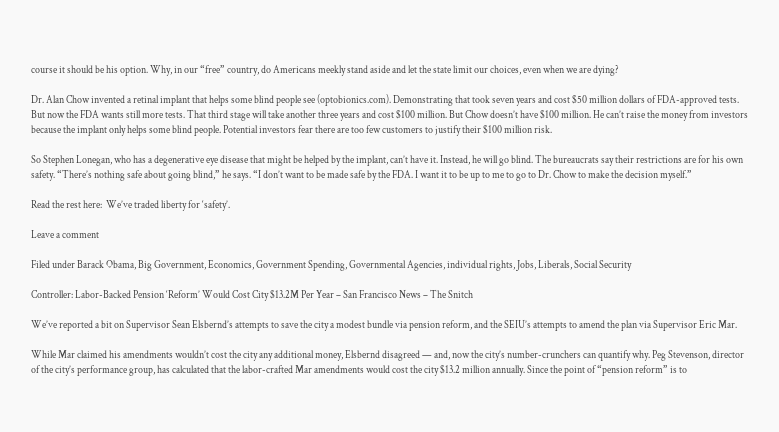course it should be his option. Why, in our “free” country, do Americans meekly stand aside and let the state limit our choices, even when we are dying?

Dr. Alan Chow invented a retinal implant that helps some blind people see (optobionics.com). Demonstrating that took seven years and cost $50 million dollars of FDA-approved tests. But now the FDA wants still more tests. That third stage will take another three years and cost $100 million. But Chow doesn’t have $100 million. He can’t raise the money from investors because the implant only helps some blind people. Potential investors fear there are too few customers to justify their $100 million risk.

So Stephen Lonegan, who has a degenerative eye disease that might be helped by the implant, can’t have it. Instead, he will go blind. The bureaucrats say their restrictions are for his own safety. “There’s nothing safe about going blind,” he says. “I don’t want to be made safe by the FDA. I want it to be up to me to go to Dr. Chow to make the decision myself.”

Read the rest here:  We’ve traded liberty for ‘safety’.

Leave a comment

Filed under Barack Obama, Big Government, Economics, Government Spending, Governmental Agencies, individual rights, Jobs, Liberals, Social Security

Controller: Labor-Backed Pension ‘Reform’ Would Cost City $13.2M Per Year – San Francisco News – The Snitch

We’ve reported a bit on Supervisor Sean Elsbernd’s attempts to save the city a modest bundle via pension reform, and the SEIU’s attempts to amend the plan via Supervisor Eric Mar.

While Mar claimed his amendments wouldn’t cost the city any additional money, Elsbernd disagreed — and, now the city’s number-crunchers can quantify why. Peg Stevenson, director of the city’s performance group, has calculated that the labor-crafted Mar amendments would cost the city $13.2 million annually. Since the point of “pension reform” is to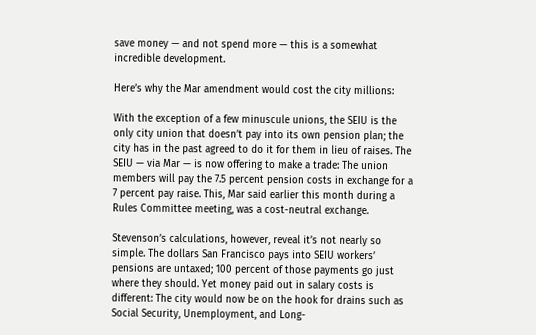save money — and not spend more — this is a somewhat incredible development.

Here’s why the Mar amendment would cost the city millions:

With the exception of a few minuscule unions, the SEIU is the only city union that doesn’t pay into its own pension plan; the city has in the past agreed to do it for them in lieu of raises. The SEIU — via Mar — is now offering to make a trade: The union members will pay the 7.5 percent pension costs in exchange for a 7 percent pay raise. This, Mar said earlier this month during a Rules Committee meeting, was a cost-neutral exchange.

Stevenson’s calculations, however, reveal it’s not nearly so simple. The dollars San Francisco pays into SEIU workers’ pensions are untaxed; 100 percent of those payments go just where they should. Yet money paid out in salary costs is different: The city would now be on the hook for drains such as Social Security, Unemployment, and Long-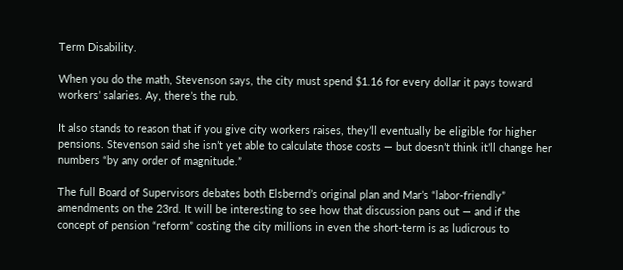Term Disability.

When you do the math, Stevenson says, the city must spend $1.16 for every dollar it pays toward workers’ salaries. Ay, there’s the rub.

It also stands to reason that if you give city workers raises, they’ll eventually be eligible for higher pensions. Stevenson said she isn’t yet able to calculate those costs — but doesn’t think it’ll change her numbers “by any order of magnitude.”

The full Board of Supervisors debates both Elsbernd’s original plan and Mar’s “labor-friendly” amendments on the 23rd. It will be interesting to see how that discussion pans out — and if the concept of pension “reform” costing the city millions in even the short-term is as ludicrous to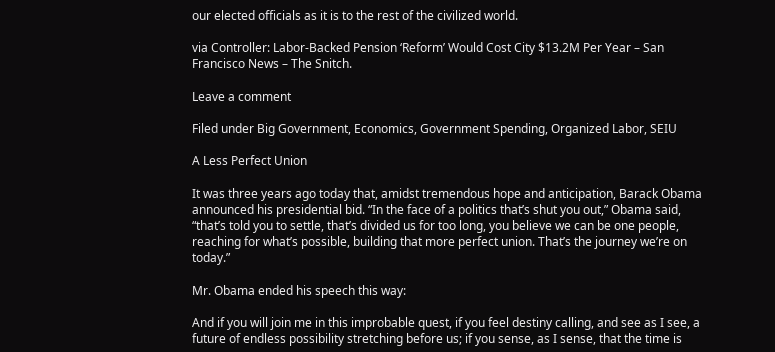our elected officials as it is to the rest of the civilized world.

via Controller: Labor-Backed Pension ‘Reform’ Would Cost City $13.2M Per Year – San Francisco News – The Snitch.

Leave a comment

Filed under Big Government, Economics, Government Spending, Organized Labor, SEIU

A Less Perfect Union

It was three years ago today that, amidst tremendous hope and anticipation, Barack Obama announced his presidential bid. “In the face of a politics that’s shut you out,” Obama said, “that’s told you to settle, that’s divided us for too long, you believe we can be one people, reaching for what’s possible, building that more perfect union. That’s the journey we’re on today.”

Mr. Obama ended his speech this way:

And if you will join me in this improbable quest, if you feel destiny calling, and see as I see, a future of endless possibility stretching before us; if you sense, as I sense, that the time is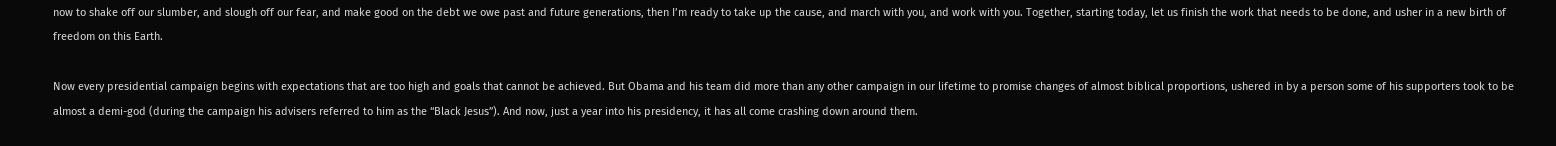now to shake off our slumber, and slough off our fear, and make good on the debt we owe past and future generations, then I’m ready to take up the cause, and march with you, and work with you. Together, starting today, let us finish the work that needs to be done, and usher in a new birth of freedom on this Earth.

Now every presidential campaign begins with expectations that are too high and goals that cannot be achieved. But Obama and his team did more than any other campaign in our lifetime to promise changes of almost biblical proportions, ushered in by a person some of his supporters took to be almost a demi-god (during the campaign his advisers referred to him as the “Black Jesus”). And now, just a year into his presidency, it has all come crashing down around them.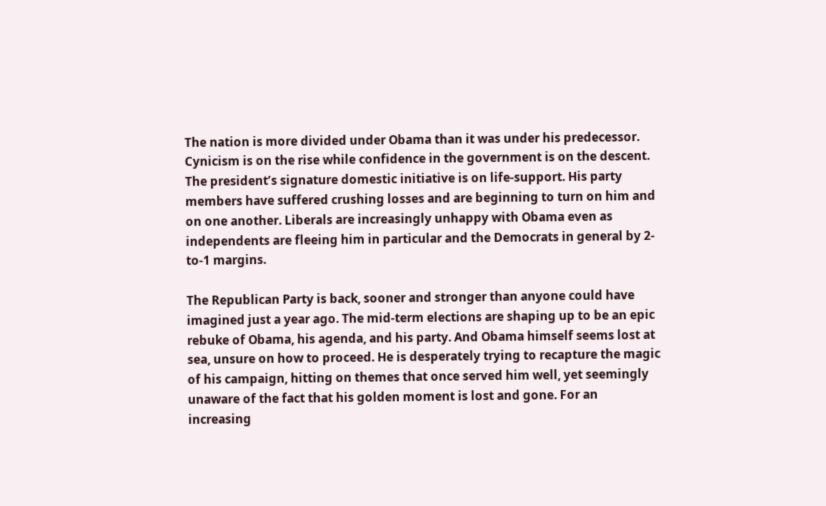The nation is more divided under Obama than it was under his predecessor. Cynicism is on the rise while confidence in the government is on the descent. The president’s signature domestic initiative is on life-support. His party members have suffered crushing losses and are beginning to turn on him and on one another. Liberals are increasingly unhappy with Obama even as independents are fleeing him in particular and the Democrats in general by 2-to-1 margins.

The Republican Party is back, sooner and stronger than anyone could have imagined just a year ago. The mid-term elections are shaping up to be an epic rebuke of Obama, his agenda, and his party. And Obama himself seems lost at sea, unsure on how to proceed. He is desperately trying to recapture the magic of his campaign, hitting on themes that once served him well, yet seemingly unaware of the fact that his golden moment is lost and gone. For an increasing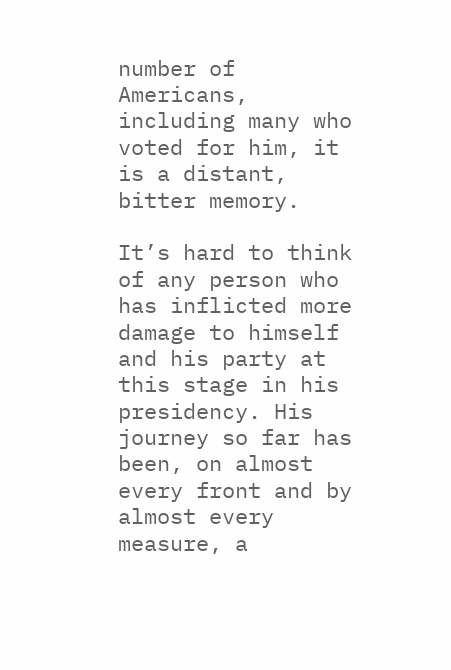number of Americans, including many who voted for him, it is a distant, bitter memory.

It’s hard to think of any person who has inflicted more damage to himself and his party at this stage in his presidency. His journey so far has been, on almost every front and by almost every measure, a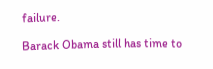failure.

Barack Obama still has time to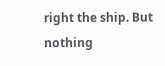right the ship. But nothing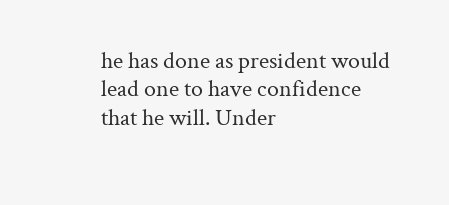he has done as president would lead one to have confidence that he will. Under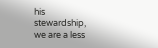his stewardship, we are a less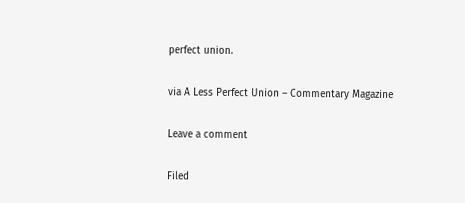perfect union.

via A Less Perfect Union – Commentary Magazine

Leave a comment

Filed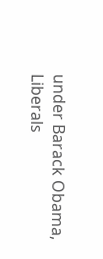under Barack Obama, Liberals